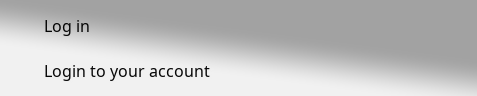Log in

Login to your account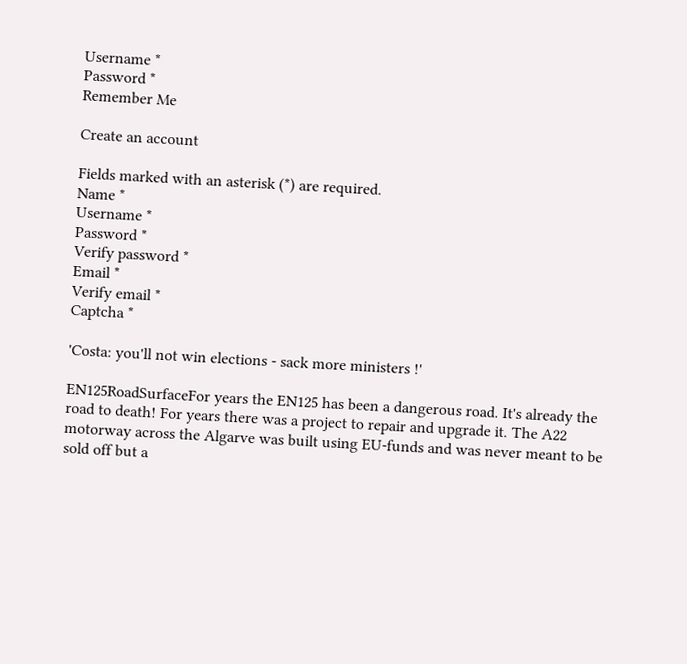Username *
Password *
Remember Me

Create an account

Fields marked with an asterisk (*) are required.
Name *
Username *
Password *
Verify password *
Email *
Verify email *
Captcha *

'Costa: you'll not win elections - sack more ministers !'

EN125RoadSurfaceFor years the EN125 has been a dangerous road. It's already the road to death! For years there was a project to repair and upgrade it. The A22 motorway across the Algarve was built using EU-funds and was never meant to be sold off but a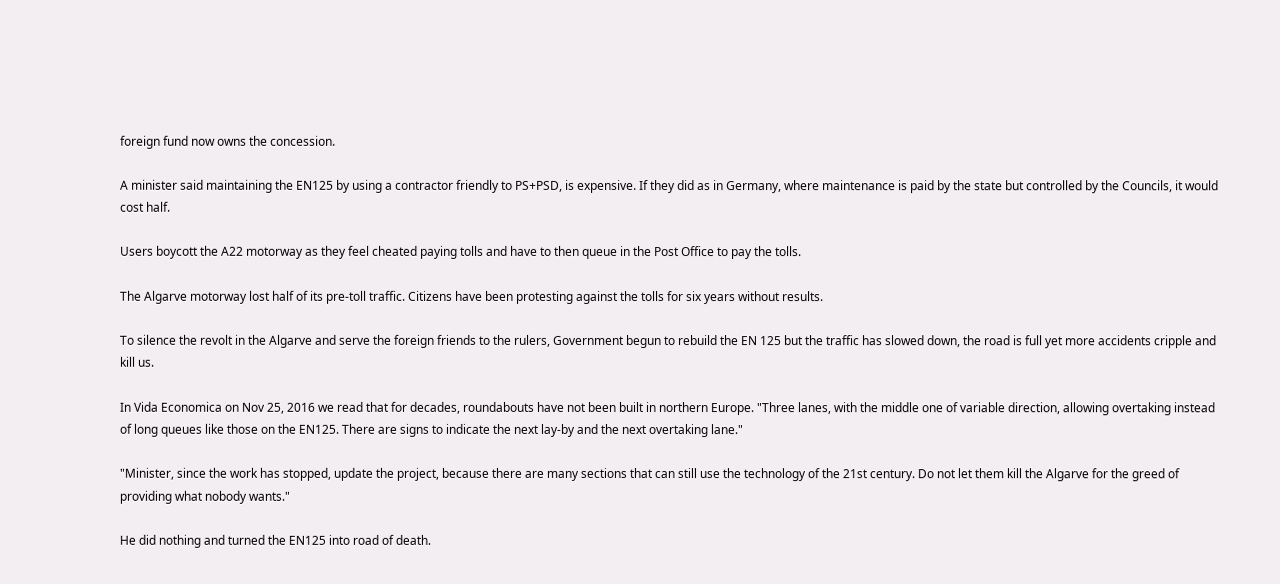foreign fund now owns the concession.

A minister said maintaining the EN125 by using a contractor friendly to PS+PSD, is expensive. If they did as in Germany, where maintenance is paid by the state but controlled by the Councils, it would cost half.

Users boycott the A22 motorway as they feel cheated paying tolls and have to then queue in the Post Office to pay the tolls.

The Algarve motorway lost half of its pre-toll traffic. Citizens have been protesting against the tolls for six years without results.

To silence the revolt in the Algarve and serve the foreign friends to the rulers, Government begun to rebuild the EN 125 but the traffic has slowed down, the road is full yet more accidents cripple and kill us.

In Vida Economica on Nov 25, 2016 we read that for decades, roundabouts have not been built in northern Europe. "Three lanes, with the middle one of variable direction, allowing overtaking instead of long queues like those on the EN125. There are signs to indicate the next lay-by and the next overtaking lane."

"Minister, since the work has stopped, update the project, because there are many sections that can still use the technology of the 21st century. Do not let them kill the Algarve for the greed of providing what nobody wants."

He did nothing and turned the EN125 into road of death.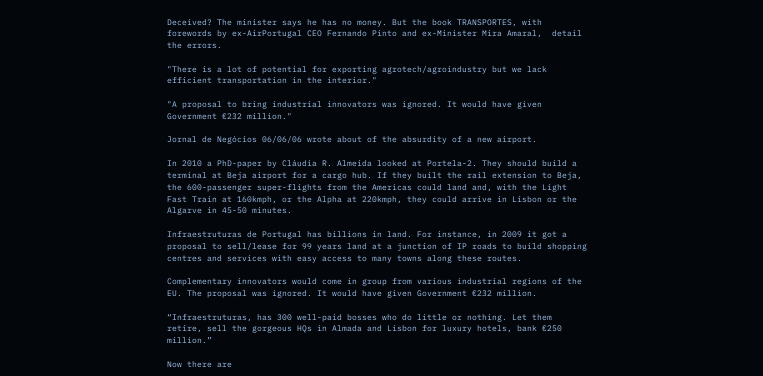Deceived? The minister says he has no money. But the book TRANSPORTES, with forewords by ex-AirPortugal CEO Fernando Pinto and ex-Minister Mira Amaral,  detail the errors.

"There is a lot of potential for exporting agrotech/agroindustry but we lack efficient transportation in the interior."

"A proposal to bring industrial innovators was ignored. It would have given Government €232 million."

Jornal de Negócios 06/06/06 wrote about of the absurdity of a new airport.

In 2010 a PhD-paper by Cláudia R. Almeida looked at Portela-2. They should build a terminal at Beja airport for a cargo hub. If they built the rail extension to Beja, the 600-passenger super-flights from the Americas could land and, with the Light Fast Train at 160kmph, or the Alpha at 220kmph, they could arrive in Lisbon or the Algarve in 45-50 minutes.

Infraestruturas de Portugal has billions in land. For instance, in 2009 it got a proposal to sell/lease for 99 years land at a junction of IP roads to build shopping centres and services with easy access to many towns along these routes.

Complementary innovators would come in group from various industrial regions of the EU. The proposal was ignored. It would have given Government €232 million.

“Infraestruturas, has 300 well-paid bosses who do little or nothing. Let them retire, sell the gorgeous HQs in Almada and Lisbon for luxury hotels, bank €250 million.”

Now there are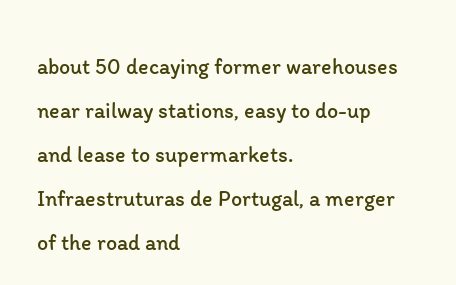about 50 decaying former warehouses near railway stations, easy to do-up and lease to supermarkets. Infraestruturas de Portugal, a merger of the road and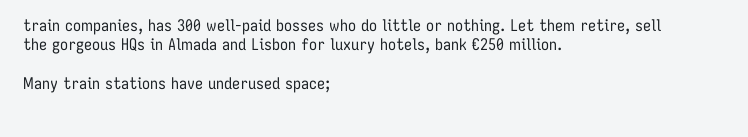train companies, has 300 well-paid bosses who do little or nothing. Let them retire, sell the gorgeous HQs in Almada and Lisbon for luxury hotels, bank €250 million.

Many train stations have underused space;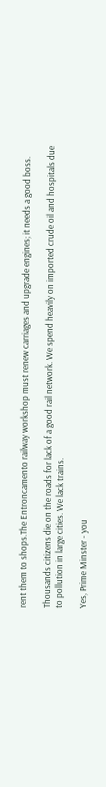rent them to shops.The Entroncamento railway workshop must renew carriages and upgrade engines; it needs a good boss.

Thousands citizens die on the roads for lack of a good rail network. We spend heavily on imported crude oil and hospitals due to pollution in large cities. We lack trains.

Yes, Prime Minster - you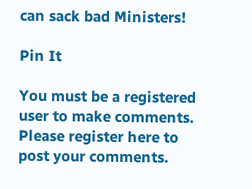can sack bad Ministers!

Pin It

You must be a registered user to make comments.
Please register here to post your comments.